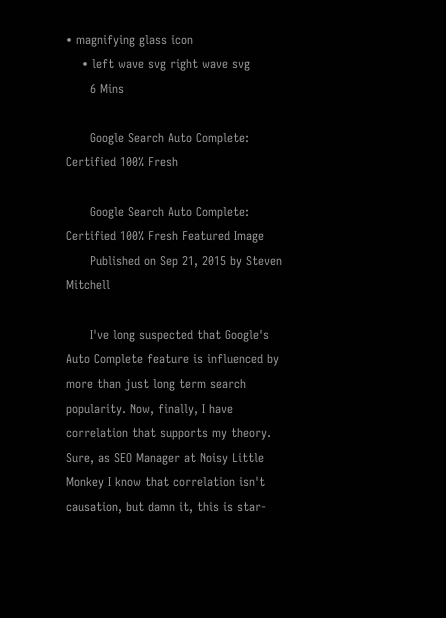• magnifying glass icon
    • left wave svg right wave svg
      6 Mins

      Google Search Auto Complete: Certified 100% Fresh

      Google Search Auto Complete: Certified 100% Fresh Featured Image
      Published on Sep 21, 2015 by Steven Mitchell

      I've long suspected that Google's Auto Complete feature is influenced by more than just long term search popularity. Now, finally, I have correlation that supports my theory. Sure, as SEO Manager at Noisy Little Monkey I know that correlation isn't causation, but damn it, this is star-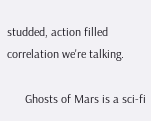studded, action filled correlation we're talking.

      Ghosts of Mars is a sci-fi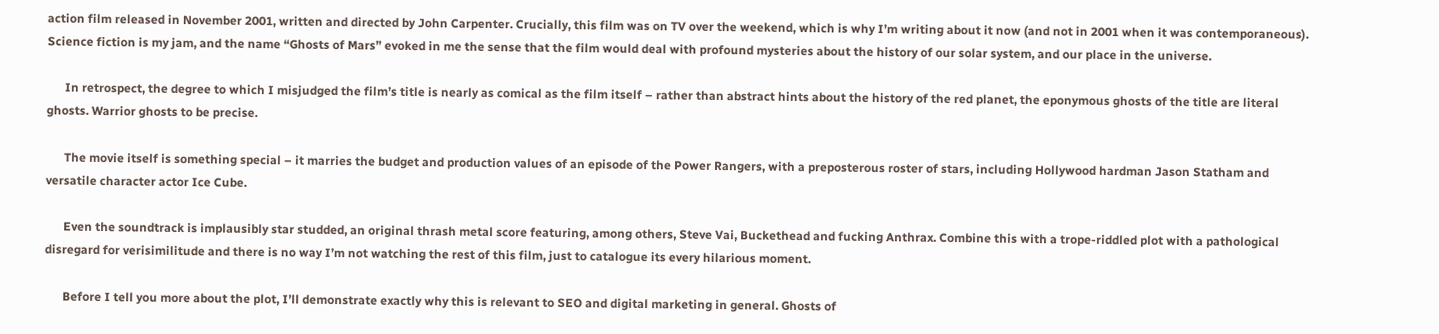action film released in November 2001, written and directed by John Carpenter. Crucially, this film was on TV over the weekend, which is why I’m writing about it now (and not in 2001 when it was contemporaneous). Science fiction is my jam, and the name “Ghosts of Mars” evoked in me the sense that the film would deal with profound mysteries about the history of our solar system, and our place in the universe.

      In retrospect, the degree to which I misjudged the film’s title is nearly as comical as the film itself – rather than abstract hints about the history of the red planet, the eponymous ghosts of the title are literal ghosts. Warrior ghosts to be precise.

      The movie itself is something special – it marries the budget and production values of an episode of the Power Rangers, with a preposterous roster of stars, including Hollywood hardman Jason Statham and versatile character actor Ice Cube.

      Even the soundtrack is implausibly star studded, an original thrash metal score featuring, among others, Steve Vai, Buckethead and fucking Anthrax. Combine this with a trope-riddled plot with a pathological disregard for verisimilitude and there is no way I’m not watching the rest of this film, just to catalogue its every hilarious moment.

      Before I tell you more about the plot, I’ll demonstrate exactly why this is relevant to SEO and digital marketing in general. Ghosts of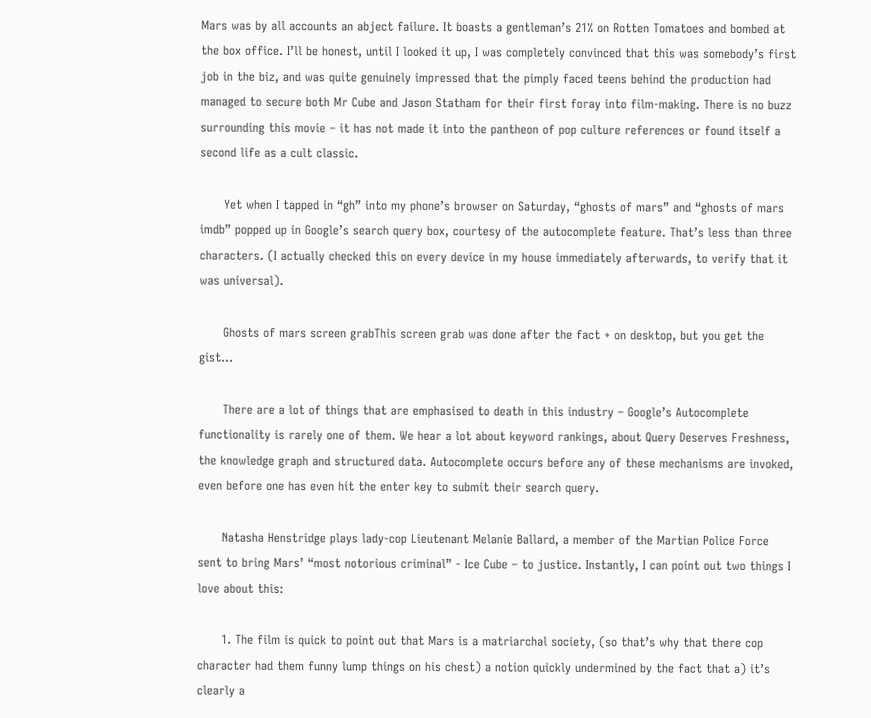Mars was by all accounts an abject failure. It boasts a gentleman’s 21% on Rotten Tomatoes and bombed at the box office. I’ll be honest, until I looked it up, I was completely convinced that this was somebody’s first job in the biz, and was quite genuinely impressed that the pimply faced teens behind the production had managed to secure both Mr Cube and Jason Statham for their first foray into film-making. There is no buzz surrounding this movie – it has not made it into the pantheon of pop culture references or found itself a second life as a cult classic.

      Yet when I tapped in “gh” into my phone’s browser on Saturday, “ghosts of mars” and “ghosts of mars imdb” popped up in Google’s search query box, courtesy of the autocomplete feature. That’s less than three characters. (I actually checked this on every device in my house immediately afterwards, to verify that it was universal).

      Ghosts of mars screen grabThis screen grab was done after the fact + on desktop, but you get the gist...

      There are a lot of things that are emphasised to death in this industry – Google’s Autocomplete functionality is rarely one of them. We hear a lot about keyword rankings, about Query Deserves Freshness, the knowledge graph and structured data. Autocomplete occurs before any of these mechanisms are invoked, even before one has even hit the enter key to submit their search query.

      Natasha Henstridge plays lady-cop Lieutenant Melanie Ballard, a member of the Martian Police Force sent to bring Mars’ “most notorious criminal” - Ice Cube – to justice. Instantly, I can point out two things I love about this:

      1. The film is quick to point out that Mars is a matriarchal society, (so that’s why that there cop character had them funny lump things on his chest) a notion quickly undermined by the fact that a) it’s clearly a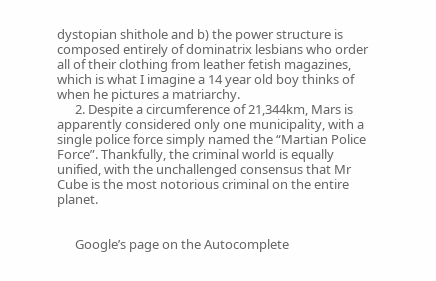dystopian shithole and b) the power structure is composed entirely of dominatrix lesbians who order all of their clothing from leather fetish magazines, which is what I imagine a 14 year old boy thinks of when he pictures a matriarchy.
      2. Despite a circumference of 21,344km, Mars is apparently considered only one municipality, with a single police force simply named the “Martian Police Force”. Thankfully, the criminal world is equally unified, with the unchallenged consensus that Mr Cube is the most notorious criminal on the entire planet.


      Google’s page on the Autocomplete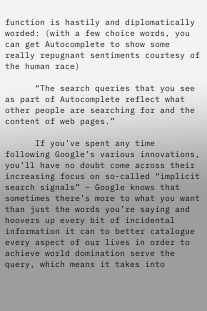function is hastily and diplomatically worded: (with a few choice words, you can get Autocomplete to show some really repugnant sentiments courtesy of the human race)

      “The search queries that you see as part of Autocomplete reflect what other people are searching for and the content of web pages.”

      If you’ve spent any time following Google’s various innovations, you’ll have no doubt come across their increasing focus on so-called “implicit search signals” – Google knows that sometimes there’s more to what you want than just the words you’re saying and hoovers up every bit of incidental information it can to better catalogue every aspect of our lives in order to achieve world domination serve the query, which means it takes into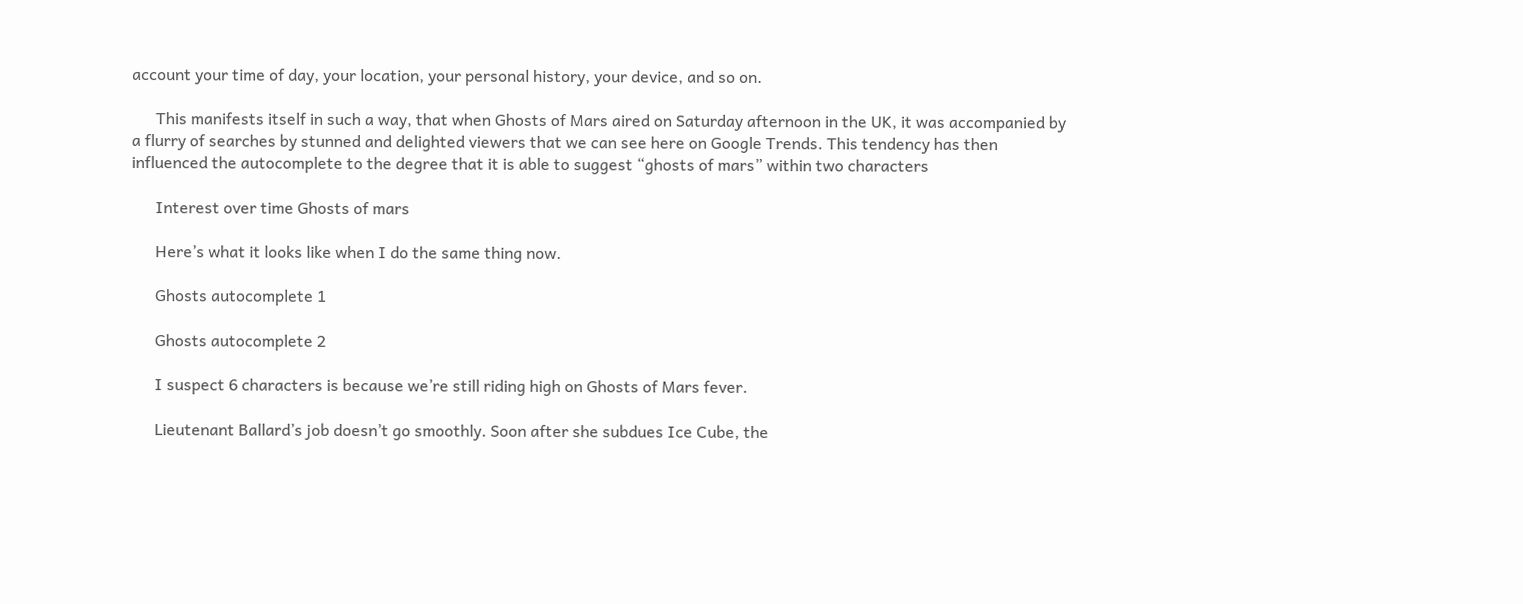account your time of day, your location, your personal history, your device, and so on.

      This manifests itself in such a way, that when Ghosts of Mars aired on Saturday afternoon in the UK, it was accompanied by a flurry of searches by stunned and delighted viewers that we can see here on Google Trends. This tendency has then influenced the autocomplete to the degree that it is able to suggest “ghosts of mars” within two characters

      Interest over time Ghosts of mars

      Here’s what it looks like when I do the same thing now.

      Ghosts autocomplete 1

      Ghosts autocomplete 2

      I suspect 6 characters is because we’re still riding high on Ghosts of Mars fever.

      Lieutenant Ballard’s job doesn’t go smoothly. Soon after she subdues Ice Cube, the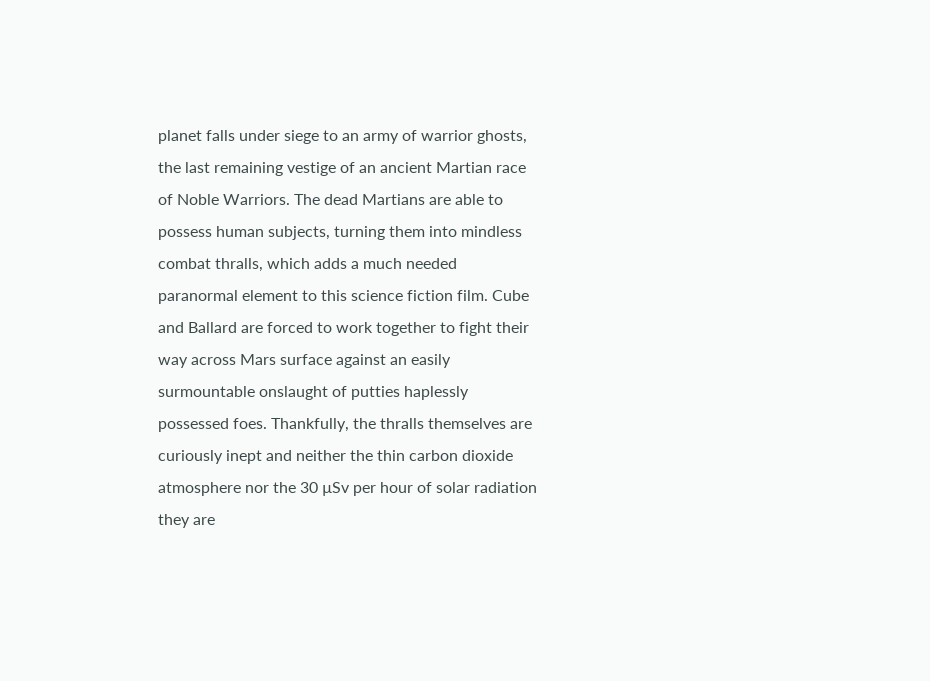planet falls under siege to an army of warrior ghosts, the last remaining vestige of an ancient Martian race of Noble Warriors. The dead Martians are able to possess human subjects, turning them into mindless combat thralls, which adds a much needed paranormal element to this science fiction film. Cube and Ballard are forced to work together to fight their way across Mars surface against an easily surmountable onslaught of putties haplessly possessed foes. Thankfully, the thralls themselves are curiously inept and neither the thin carbon dioxide atmosphere nor the 30 µSv per hour of solar radiation they are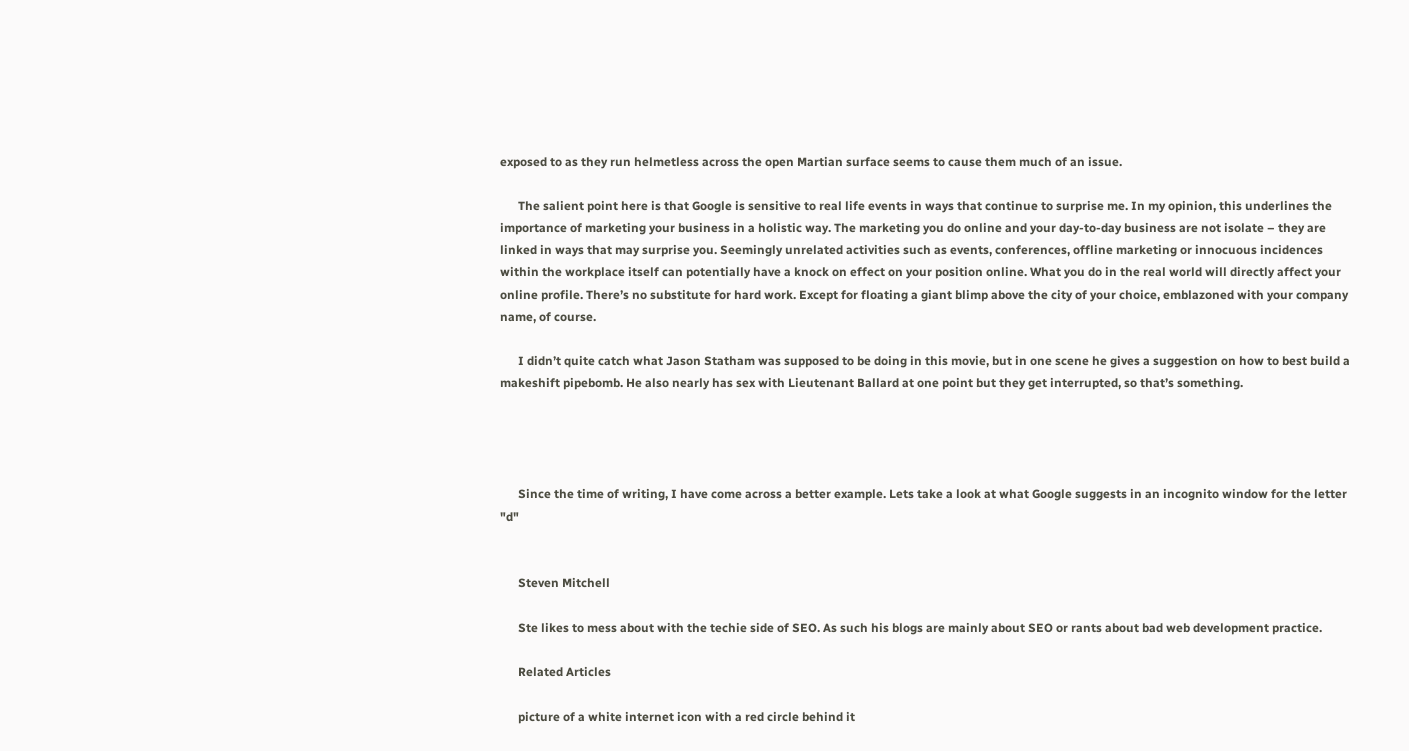exposed to as they run helmetless across the open Martian surface seems to cause them much of an issue.

      The salient point here is that Google is sensitive to real life events in ways that continue to surprise me. In my opinion, this underlines the importance of marketing your business in a holistic way. The marketing you do online and your day-to-day business are not isolate – they are linked in ways that may surprise you. Seemingly unrelated activities such as events, conferences, offline marketing or innocuous incidences within the workplace itself can potentially have a knock on effect on your position online. What you do in the real world will directly affect your online profile. There’s no substitute for hard work. Except for floating a giant blimp above the city of your choice, emblazoned with your company name, of course.

      I didn’t quite catch what Jason Statham was supposed to be doing in this movie, but in one scene he gives a suggestion on how to best build a makeshift pipebomb. He also nearly has sex with Lieutenant Ballard at one point but they get interrupted, so that’s something.




      Since the time of writing, I have come across a better example. Lets take a look at what Google suggests in an incognito window for the letter "d"


      Steven Mitchell

      Ste likes to mess about with the techie side of SEO. As such his blogs are mainly about SEO or rants about bad web development practice.

      Related Articles

      picture of a white internet icon with a red circle behind it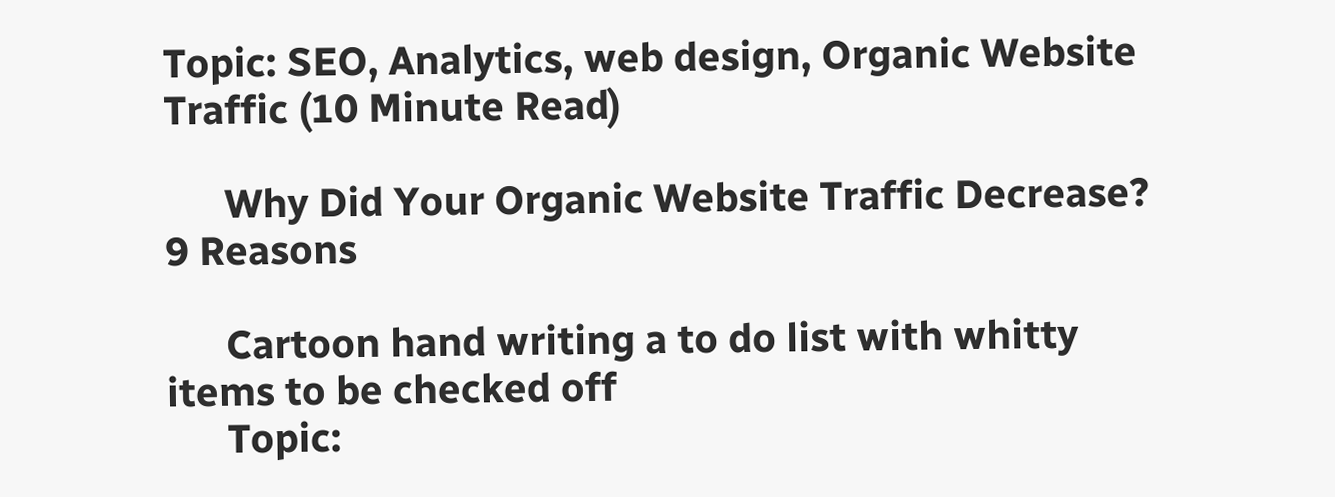Topic: SEO, Analytics, web design, Organic Website Traffic (10 Minute Read)

      Why Did Your Organic Website Traffic Decrease? 9 Reasons

      Cartoon hand writing a to do list with whitty items to be checked off
      Topic: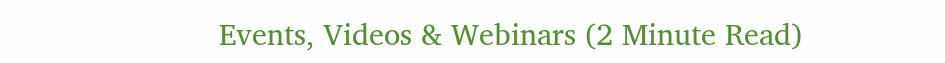Events, Videos & Webinars (2 Minute Read)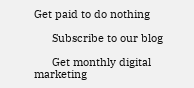Get paid to do nothing

      Subscribe to our blog

      Get monthly digital marketing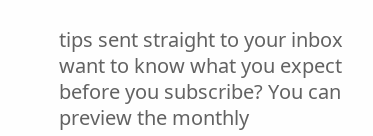tips sent straight to your inbox want to know what you expect before you subscribe? You can preview the monthly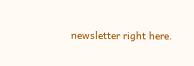newsletter right here.